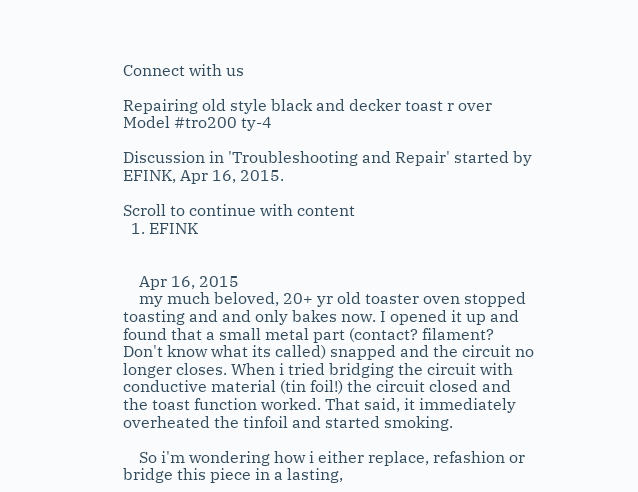Connect with us

Repairing old style black and decker toast r over Model #tro200 ty-4

Discussion in 'Troubleshooting and Repair' started by EFINK, Apr 16, 2015.

Scroll to continue with content
  1. EFINK


    Apr 16, 2015
    my much beloved, 20+ yr old toaster oven stopped toasting and and only bakes now. I opened it up and found that a small metal part (contact? filament? Don't know what its called) snapped and the circuit no longer closes. When i tried bridging the circuit with conductive material (tin foil!) the circuit closed and the toast function worked. That said, it immediately overheated the tinfoil and started smoking.

    So i'm wondering how i either replace, refashion or bridge this piece in a lasting,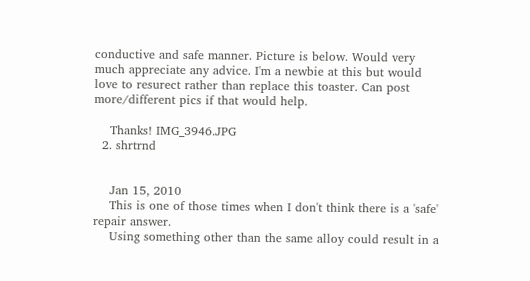conductive and safe manner. Picture is below. Would very much appreciate any advice. I'm a newbie at this but would love to resurect rather than replace this toaster. Can post more/different pics if that would help.

    Thanks! IMG_3946.JPG
  2. shrtrnd


    Jan 15, 2010
    This is one of those times when I don't think there is a 'safe' repair answer.
    Using something other than the same alloy could result in a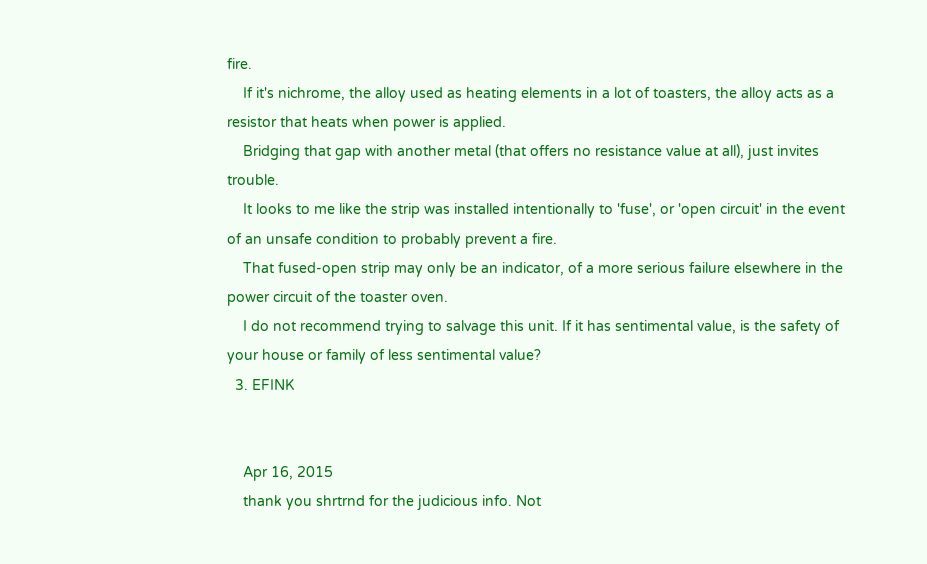fire.
    If it's nichrome, the alloy used as heating elements in a lot of toasters, the alloy acts as a resistor that heats when power is applied.
    Bridging that gap with another metal (that offers no resistance value at all), just invites trouble.
    It looks to me like the strip was installed intentionally to 'fuse', or 'open circuit' in the event of an unsafe condition to probably prevent a fire.
    That fused-open strip may only be an indicator, of a more serious failure elsewhere in the power circuit of the toaster oven.
    I do not recommend trying to salvage this unit. If it has sentimental value, is the safety of your house or family of less sentimental value?
  3. EFINK


    Apr 16, 2015
    thank you shrtrnd for the judicious info. Not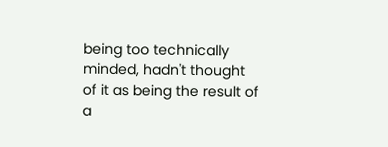being too technically minded, hadn't thought of it as being the result of a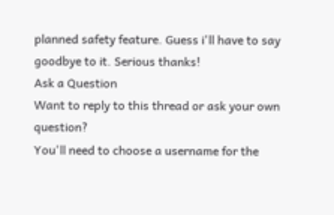planned safety feature. Guess i'll have to say goodbye to it. Serious thanks!
Ask a Question
Want to reply to this thread or ask your own question?
You'll need to choose a username for the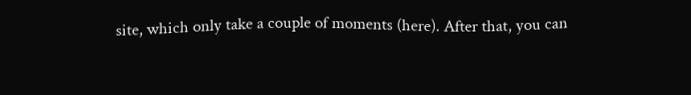site, which only take a couple of moments (here). After that, you can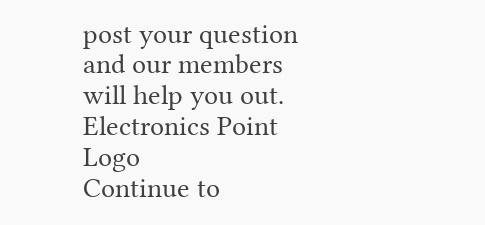post your question and our members will help you out.
Electronics Point Logo
Continue to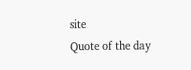site
Quote of the day